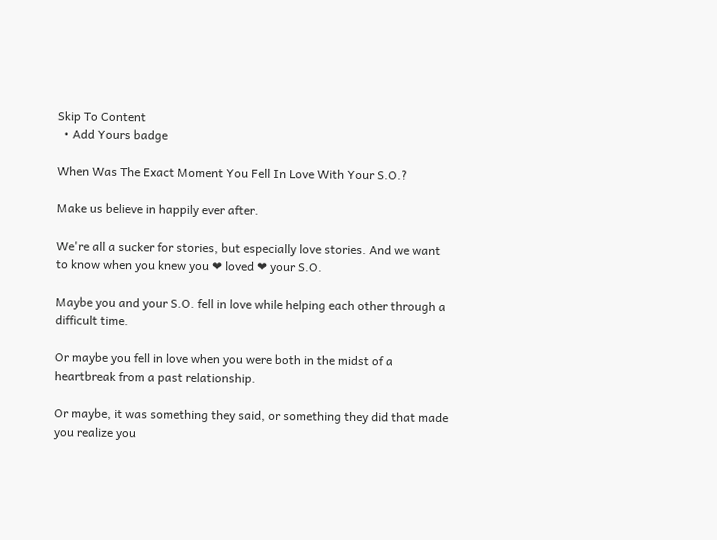Skip To Content
  • Add Yours badge

When Was The Exact Moment You Fell In Love With Your S.O.?

Make us believe in happily ever after.

We're all a sucker for stories, but especially love stories. And we want to know when you knew you ❤ loved ❤ your S.O.

Maybe you and your S.O. fell in love while helping each other through a difficult time.

Or maybe you fell in love when you were both in the midst of a heartbreak from a past relationship.

Or maybe, it was something they said, or something they did that made you realize you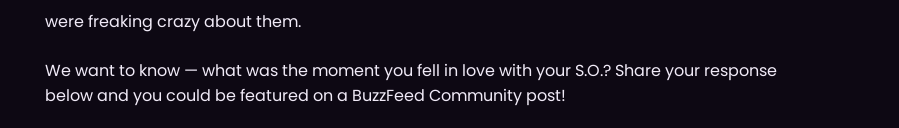were freaking crazy about them.

We want to know — what was the moment you fell in love with your S.O.? Share your response below and you could be featured on a BuzzFeed Community post!